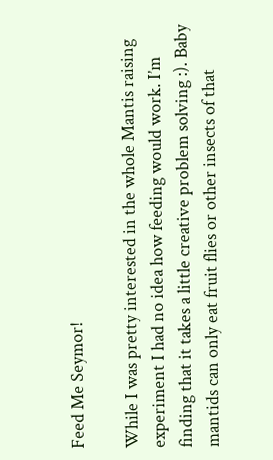Feed Me Seymor!

While I was pretty interested in the whole Mantis raising experiment I had no idea how feeding would work. I’m finding that it takes a little creative problem solving :). Baby mantids can only eat fruit flies or other insects of that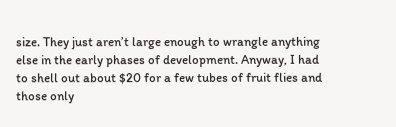size. They just aren’t large enough to wrangle anything else in the early phases of development. Anyway, I had to shell out about $20 for a few tubes of fruit flies and those only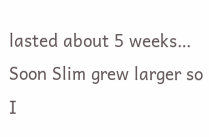lasted about 5 weeks… Soon Slim grew larger so I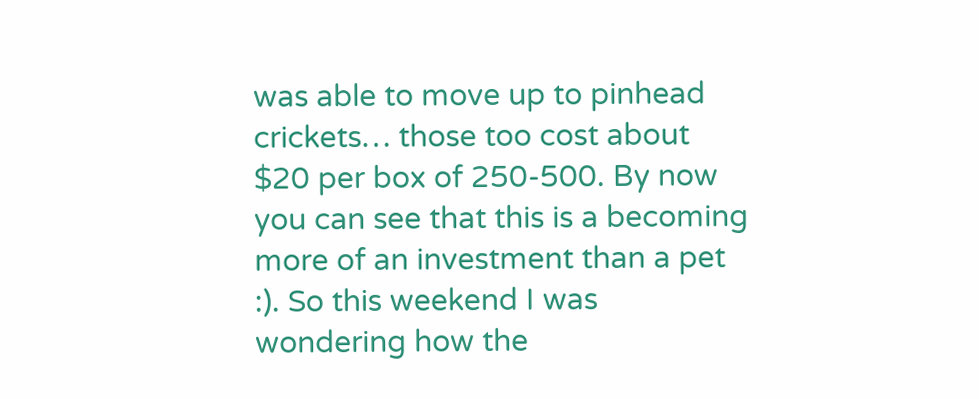was able to move up to pinhead crickets… those too cost about $20 per box of 250-500. By now you can see that this is a becoming more of an investment than a pet :). So this weekend I was wondering how the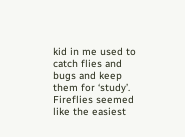kid in me used to catch flies and bugs and keep them for ‘study’. Fireflies seemed like the easiest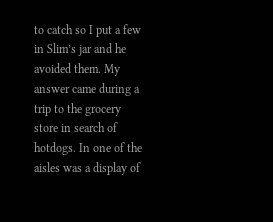to catch so I put a few in Slim’s jar and he avoided them. My answer came during a trip to the grocery store in search of hotdogs. In one of the aisles was a display of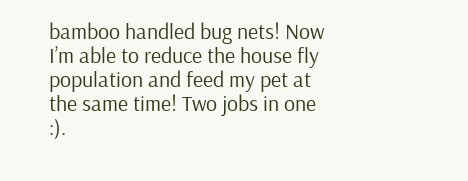bamboo handled bug nets! Now I’m able to reduce the house fly population and feed my pet at the same time! Two jobs in one :).